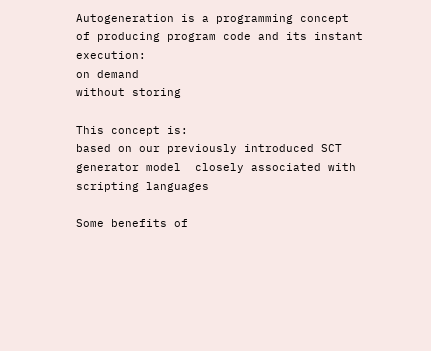Autogeneration is a programming concept of producing program code and its instant execution:
on demand
without storing

This concept is:
based on our previously introduced SCT generator model  closely associated with scripting languages

Some benefits of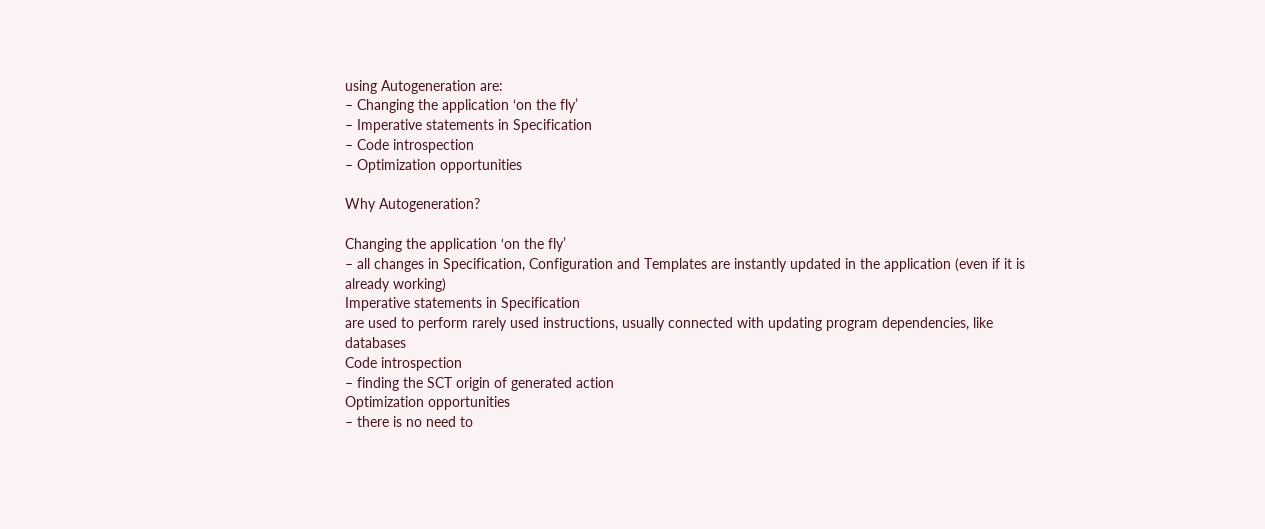using Autogeneration are:
– Changing the application ‘on the fly’
– Imperative statements in Specification
– Code introspection
– Optimization opportunities

Why Autogeneration?

Changing the application ‘on the fly’
– all changes in Specification, Configuration and Templates are instantly updated in the application (even if it is already working)
Imperative statements in Specification
are used to perform rarely used instructions, usually connected with updating program dependencies, like databases
Code introspection
– finding the SCT origin of generated action
Optimization opportunities
– there is no need to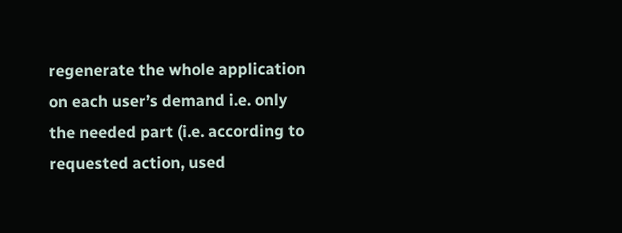regenerate the whole application on each user’s demand i.e. only the needed part (i.e. according to requested action, used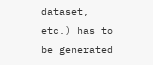dataset, etc.) has to be generated